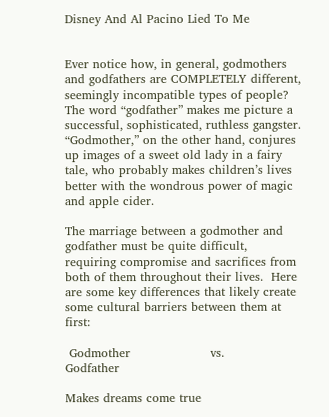Disney And Al Pacino Lied To Me


Ever notice how, in general, godmothers and godfathers are COMPLETELY different, seemingly incompatible types of people?  The word “godfather” makes me picture a successful, sophisticated, ruthless gangster.  “Godmother,” on the other hand, conjures up images of a sweet old lady in a fairy tale, who probably makes children’s lives better with the wondrous power of magic and apple cider.

The marriage between a godmother and godfather must be quite difficult, requiring compromise and sacrifices from both of them throughout their lives.  Here are some key differences that likely create some cultural barriers between them at first:

 Godmother                    vs.                        Godfather

Makes dreams come true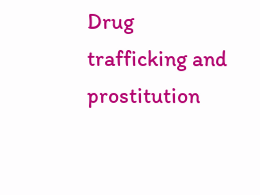Drug trafficking and prostitution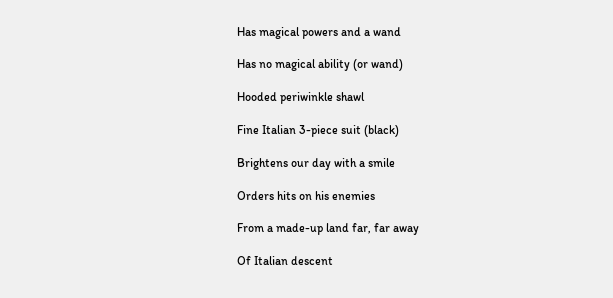Has magical powers and a wand

Has no magical ability (or wand)

Hooded periwinkle shawl

Fine Italian 3-piece suit (black)

Brightens our day with a smile

Orders hits on his enemies

From a made-up land far, far away

Of Italian descent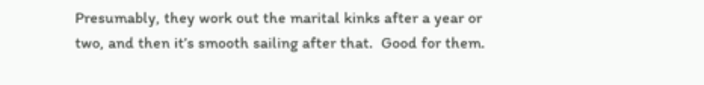Presumably, they work out the marital kinks after a year or two, and then it’s smooth sailing after that.  Good for them.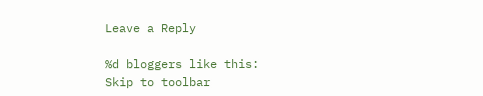Leave a Reply

%d bloggers like this:
Skip to toolbar